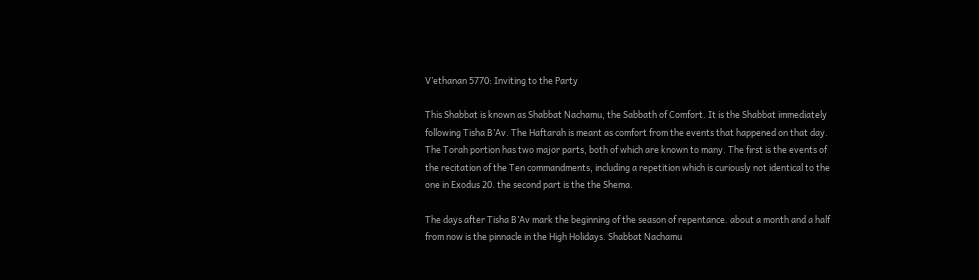V’ethanan 5770: Inviting to the Party

This Shabbat is known as Shabbat Nachamu, the Sabbath of Comfort. It is the Shabbat immediately following Tisha B’Av. The Haftarah is meant as comfort from the events that happened on that day. The Torah portion has two major parts, both of which are known to many. The first is the events of the recitation of the Ten commandments, including a repetition which is curiously not identical to the one in Exodus 20. the second part is the the Shema.

The days after Tisha B’Av mark the beginning of the season of repentance. about a month and a half from now is the pinnacle in the High Holidays. Shabbat Nachamu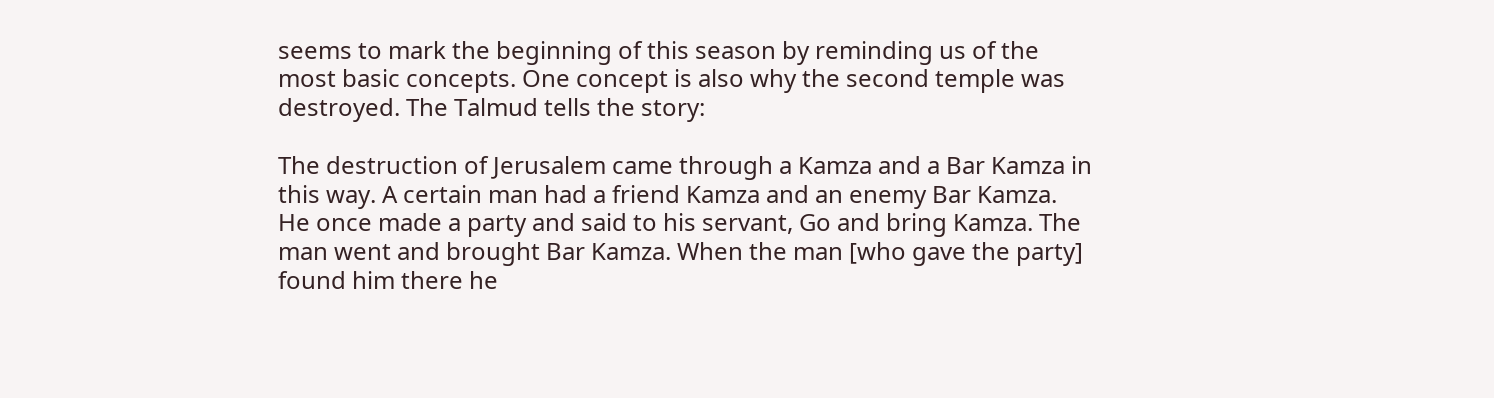seems to mark the beginning of this season by reminding us of the most basic concepts. One concept is also why the second temple was destroyed. The Talmud tells the story:

The destruction of Jerusalem came through a Kamza and a Bar Kamza in this way. A certain man had a friend Kamza and an enemy Bar Kamza. He once made a party and said to his servant, Go and bring Kamza. The man went and brought Bar Kamza. When the man [who gave the party] found him there he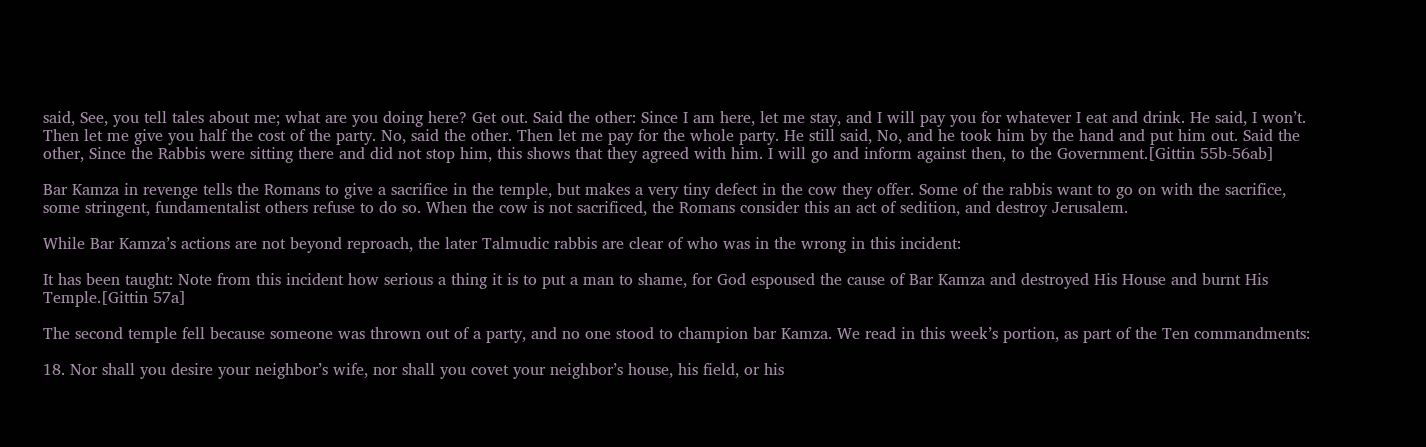said, See, you tell tales about me; what are you doing here? Get out. Said the other: Since I am here, let me stay, and I will pay you for whatever I eat and drink. He said, I won’t. Then let me give you half the cost of the party. No, said the other. Then let me pay for the whole party. He still said, No, and he took him by the hand and put him out. Said the other, Since the Rabbis were sitting there and did not stop him, this shows that they agreed with him. I will go and inform against then, to the Government.[Gittin 55b-56ab]

Bar Kamza in revenge tells the Romans to give a sacrifice in the temple, but makes a very tiny defect in the cow they offer. Some of the rabbis want to go on with the sacrifice, some stringent, fundamentalist others refuse to do so. When the cow is not sacrificed, the Romans consider this an act of sedition, and destroy Jerusalem.

While Bar Kamza’s actions are not beyond reproach, the later Talmudic rabbis are clear of who was in the wrong in this incident:

It has been taught: Note from this incident how serious a thing it is to put a man to shame, for God espoused the cause of Bar Kamza and destroyed His House and burnt His Temple.[Gittin 57a]

The second temple fell because someone was thrown out of a party, and no one stood to champion bar Kamza. We read in this week’s portion, as part of the Ten commandments:

18. Nor shall you desire your neighbor’s wife, nor shall you covet your neighbor’s house, his field, or his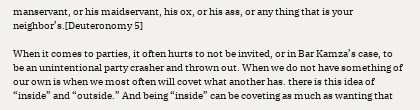manservant, or his maidservant, his ox, or his ass, or any thing that is your neighbor’s.[Deuteronomy 5]

When it comes to parties, it often hurts to not be invited, or in Bar Kamza’s case, to be an unintentional party crasher and thrown out. When we do not have something of our own is when we most often will covet what another has. there is this idea of “inside” and “outside.” And being “inside” can be coveting as much as wanting that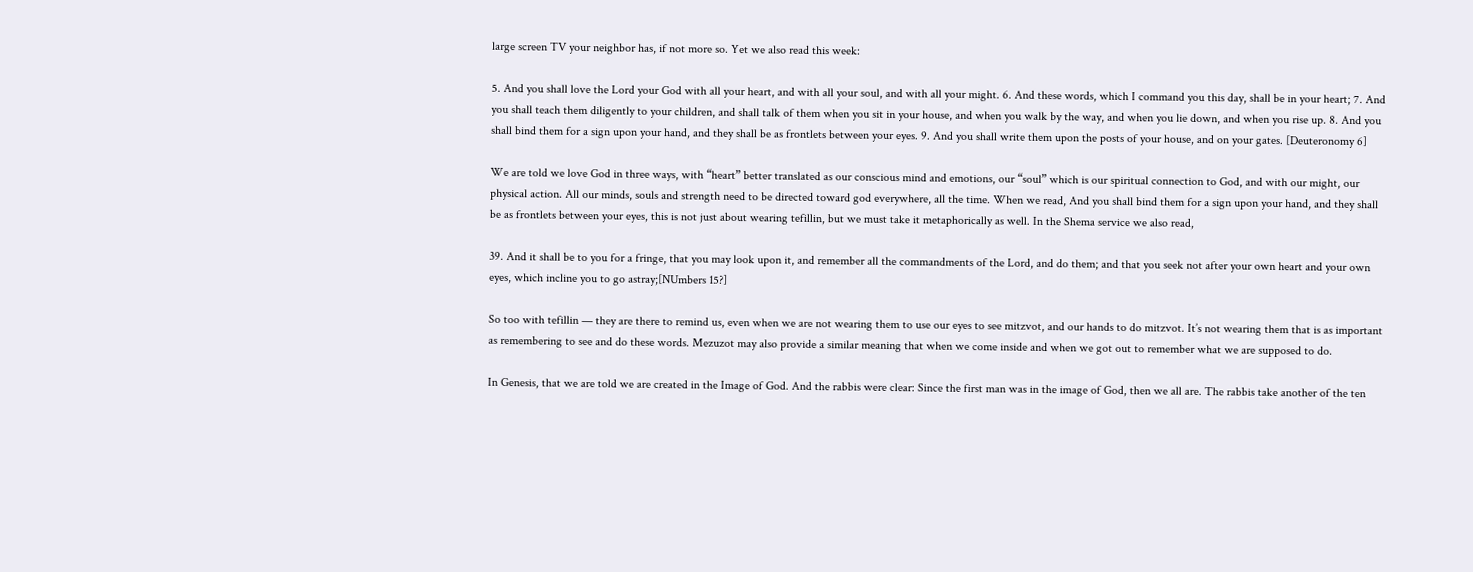large screen TV your neighbor has, if not more so. Yet we also read this week:

5. And you shall love the Lord your God with all your heart, and with all your soul, and with all your might. 6. And these words, which I command you this day, shall be in your heart; 7. And you shall teach them diligently to your children, and shall talk of them when you sit in your house, and when you walk by the way, and when you lie down, and when you rise up. 8. And you shall bind them for a sign upon your hand, and they shall be as frontlets between your eyes. 9. And you shall write them upon the posts of your house, and on your gates. [Deuteronomy 6]

We are told we love God in three ways, with “heart” better translated as our conscious mind and emotions, our “soul” which is our spiritual connection to God, and with our might, our physical action. All our minds, souls and strength need to be directed toward god everywhere, all the time. When we read, And you shall bind them for a sign upon your hand, and they shall be as frontlets between your eyes, this is not just about wearing tefillin, but we must take it metaphorically as well. In the Shema service we also read,

39. And it shall be to you for a fringe, that you may look upon it, and remember all the commandments of the Lord, and do them; and that you seek not after your own heart and your own eyes, which incline you to go astray;[NUmbers 15?]

So too with tefillin — they are there to remind us, even when we are not wearing them to use our eyes to see mitzvot, and our hands to do mitzvot. It’s not wearing them that is as important as remembering to see and do these words. Mezuzot may also provide a similar meaning that when we come inside and when we got out to remember what we are supposed to do.

In Genesis, that we are told we are created in the Image of God. And the rabbis were clear: Since the first man was in the image of God, then we all are. The rabbis take another of the ten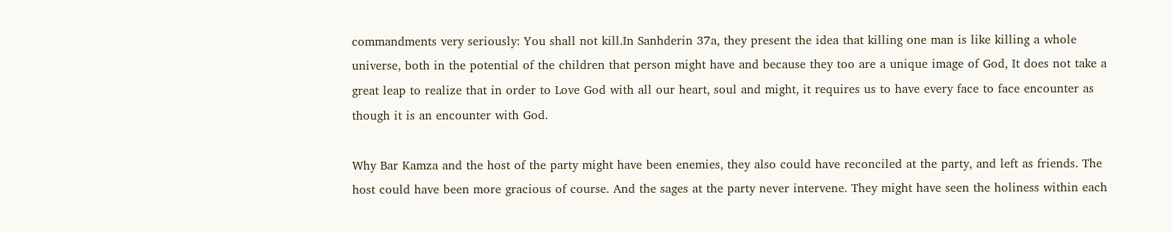commandments very seriously: You shall not kill.In Sanhderin 37a, they present the idea that killing one man is like killing a whole universe, both in the potential of the children that person might have and because they too are a unique image of God, It does not take a great leap to realize that in order to Love God with all our heart, soul and might, it requires us to have every face to face encounter as though it is an encounter with God.

Why Bar Kamza and the host of the party might have been enemies, they also could have reconciled at the party, and left as friends. The host could have been more gracious of course. And the sages at the party never intervene. They might have seen the holiness within each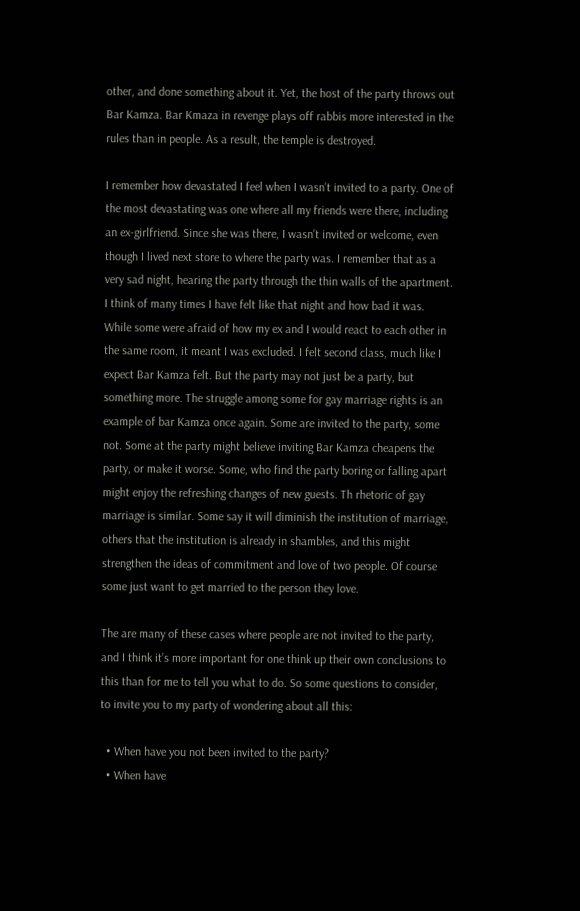other, and done something about it. Yet, the host of the party throws out Bar Kamza. Bar Kmaza in revenge plays off rabbis more interested in the rules than in people. As a result, the temple is destroyed.

I remember how devastated I feel when I wasn’t invited to a party. One of the most devastating was one where all my friends were there, including an ex-girlfriend. Since she was there, I wasn’t invited or welcome, even though I lived next store to where the party was. I remember that as a very sad night, hearing the party through the thin walls of the apartment. I think of many times I have felt like that night and how bad it was. While some were afraid of how my ex and I would react to each other in the same room, it meant I was excluded. I felt second class, much like I expect Bar Kamza felt. But the party may not just be a party, but something more. The struggle among some for gay marriage rights is an example of bar Kamza once again. Some are invited to the party, some not. Some at the party might believe inviting Bar Kamza cheapens the party, or make it worse. Some, who find the party boring or falling apart might enjoy the refreshing changes of new guests. Th rhetoric of gay marriage is similar. Some say it will diminish the institution of marriage, others that the institution is already in shambles, and this might strengthen the ideas of commitment and love of two people. Of course some just want to get married to the person they love.

The are many of these cases where people are not invited to the party, and I think it’s more important for one think up their own conclusions to this than for me to tell you what to do. So some questions to consider, to invite you to my party of wondering about all this:

  • When have you not been invited to the party?
  • When have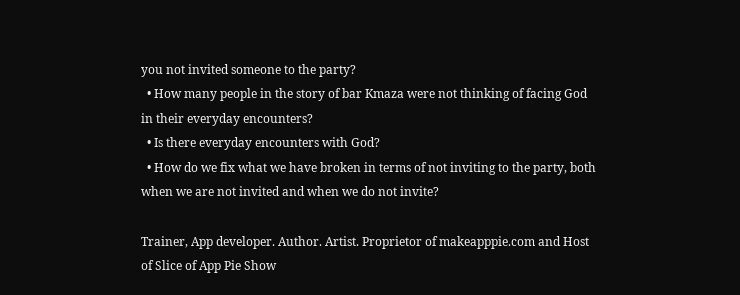you not invited someone to the party?
  • How many people in the story of bar Kmaza were not thinking of facing God in their everyday encounters?
  • Is there everyday encounters with God?
  • How do we fix what we have broken in terms of not inviting to the party, both when we are not invited and when we do not invite?

Trainer, App developer. Author. Artist. Proprietor of makeapppie.com and Host of Slice of App Pie Show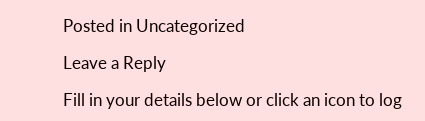Posted in Uncategorized

Leave a Reply

Fill in your details below or click an icon to log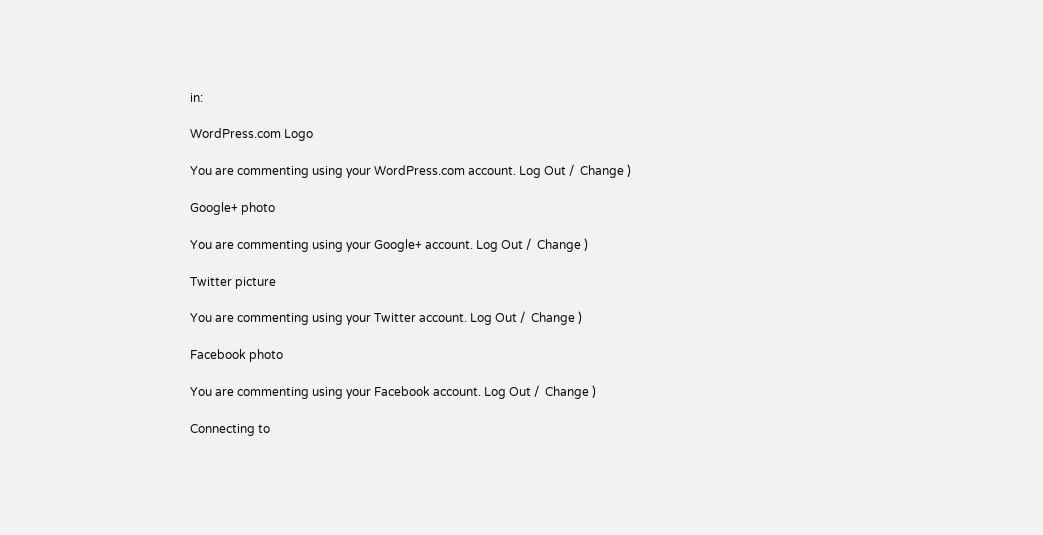in:

WordPress.com Logo

You are commenting using your WordPress.com account. Log Out /  Change )

Google+ photo

You are commenting using your Google+ account. Log Out /  Change )

Twitter picture

You are commenting using your Twitter account. Log Out /  Change )

Facebook photo

You are commenting using your Facebook account. Log Out /  Change )

Connecting to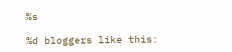%s

%d bloggers like this: